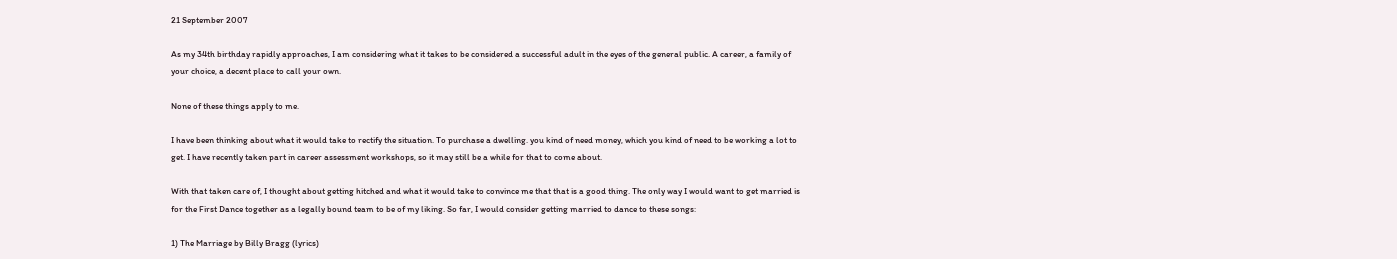21 September 2007

As my 34th birthday rapidly approaches, I am considering what it takes to be considered a successful adult in the eyes of the general public. A career, a family of your choice, a decent place to call your own.

None of these things apply to me.

I have been thinking about what it would take to rectify the situation. To purchase a dwelling. you kind of need money, which you kind of need to be working a lot to get. I have recently taken part in career assessment workshops, so it may still be a while for that to come about.

With that taken care of, I thought about getting hitched and what it would take to convince me that that is a good thing. The only way I would want to get married is for the First Dance together as a legally bound team to be of my liking. So far, I would consider getting married to dance to these songs:

1) The Marriage by Billy Bragg (lyrics)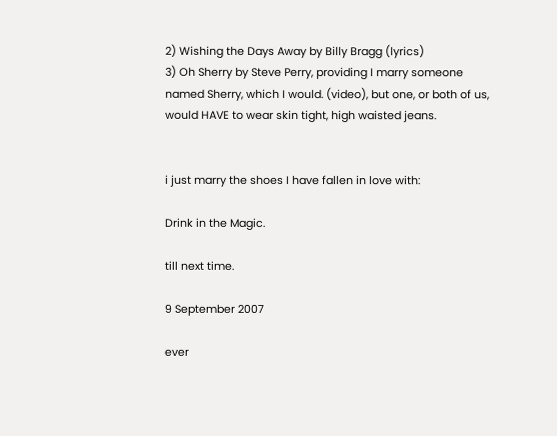2) Wishing the Days Away by Billy Bragg (lyrics)
3) Oh Sherry by Steve Perry, providing I marry someone named Sherry, which I would. (video), but one, or both of us, would HAVE to wear skin tight, high waisted jeans.


i just marry the shoes I have fallen in love with:

Drink in the Magic.

till next time.

9 September 2007

ever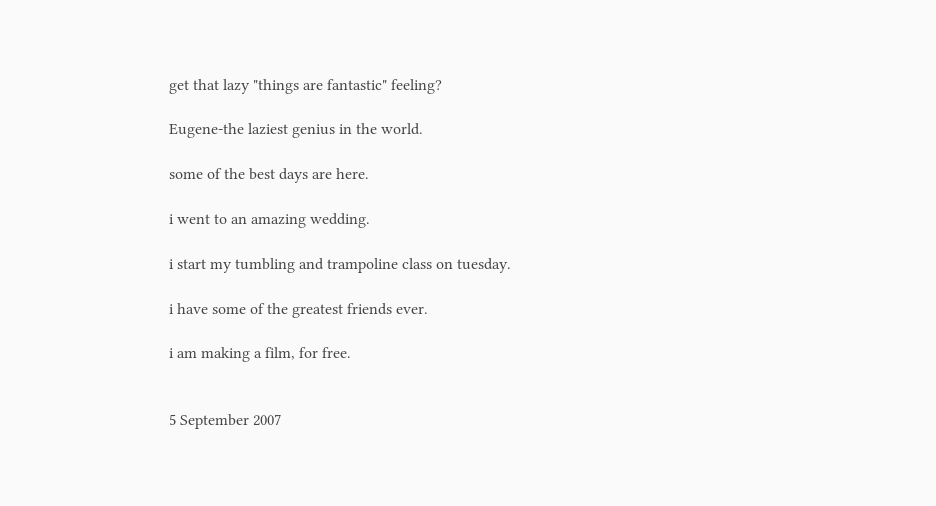get that lazy "things are fantastic" feeling?

Eugene-the laziest genius in the world.

some of the best days are here.

i went to an amazing wedding.

i start my tumbling and trampoline class on tuesday.

i have some of the greatest friends ever.

i am making a film, for free.


5 September 2007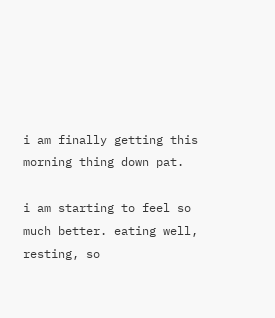i am finally getting this morning thing down pat.

i am starting to feel so much better. eating well, resting, so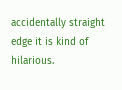accidentally straight edge it is kind of hilarious.